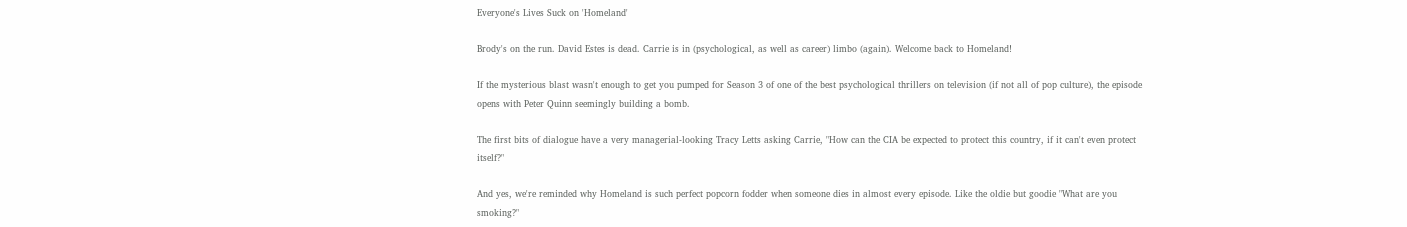Everyone's Lives Suck on 'Homeland'

Brody's on the run. David Estes is dead. Carrie is in (psychological, as well as career) limbo (again). Welcome back to Homeland!

If the mysterious blast wasn't enough to get you pumped for Season 3 of one of the best psychological thrillers on television (if not all of pop culture), the episode opens with Peter Quinn seemingly building a bomb.

The first bits of dialogue have a very managerial-looking Tracy Letts asking Carrie, "How can the CIA be expected to protect this country, if it can't even protect itself?"

And yes, we're reminded why Homeland is such perfect popcorn fodder when someone dies in almost every episode. Like the oldie but goodie "What are you smoking?"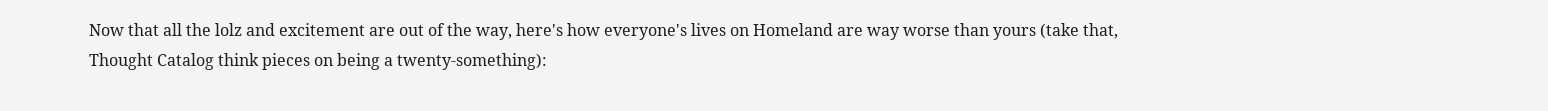Now that all the lolz and excitement are out of the way, here's how everyone's lives on Homeland are way worse than yours (take that, Thought Catalog think pieces on being a twenty-something):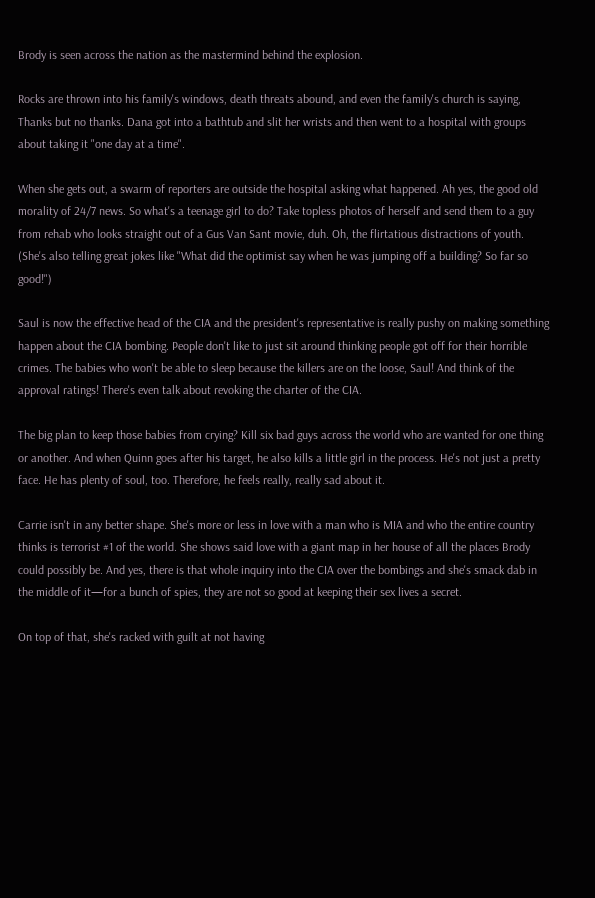Brody is seen across the nation as the mastermind behind the explosion.

Rocks are thrown into his family's windows, death threats abound, and even the family's church is saying, Thanks but no thanks. Dana got into a bathtub and slit her wrists and then went to a hospital with groups about taking it "one day at a time".

When she gets out, a swarm of reporters are outside the hospital asking what happened. Ah yes, the good old morality of 24/7 news. So what's a teenage girl to do? Take topless photos of herself and send them to a guy from rehab who looks straight out of a Gus Van Sant movie, duh. Oh, the flirtatious distractions of youth. (She's also telling great jokes like "What did the optimist say when he was jumping off a building? So far so good!")

Saul is now the effective head of the CIA and the president's representative is really pushy on making something happen about the CIA bombing. People don't like to just sit around thinking people got off for their horrible crimes. The babies who won't be able to sleep because the killers are on the loose, Saul! And think of the approval ratings! There's even talk about revoking the charter of the CIA.

The big plan to keep those babies from crying? Kill six bad guys across the world who are wanted for one thing or another. And when Quinn goes after his target, he also kills a little girl in the process. He's not just a pretty face. He has plenty of soul, too. Therefore, he feels really, really sad about it.

Carrie isn't in any better shape. She's more or less in love with a man who is MIA and who the entire country thinks is terrorist #1 of the world. She shows said love with a giant map in her house of all the places Brody could possibly be. And yes, there is that whole inquiry into the CIA over the bombings and she's smack dab in the middle of it—for a bunch of spies, they are not so good at keeping their sex lives a secret.

On top of that, she's racked with guilt at not having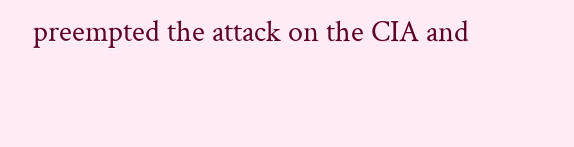preempted the attack on the CIA and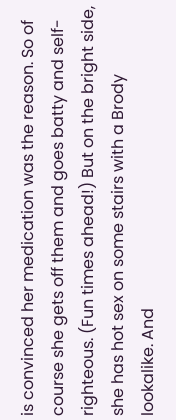is convinced her medication was the reason. So of course she gets off them and goes batty and self-righteous. (Fun times ahead!) But on the bright side, she has hot sex on some stairs with a Brody lookalike. And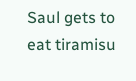Saul gets to eat tiramisu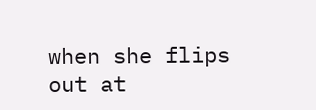when she flips out at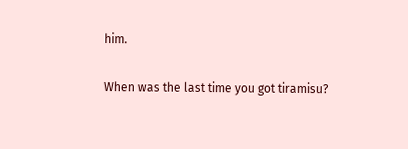him.

When was the last time you got tiramisu?